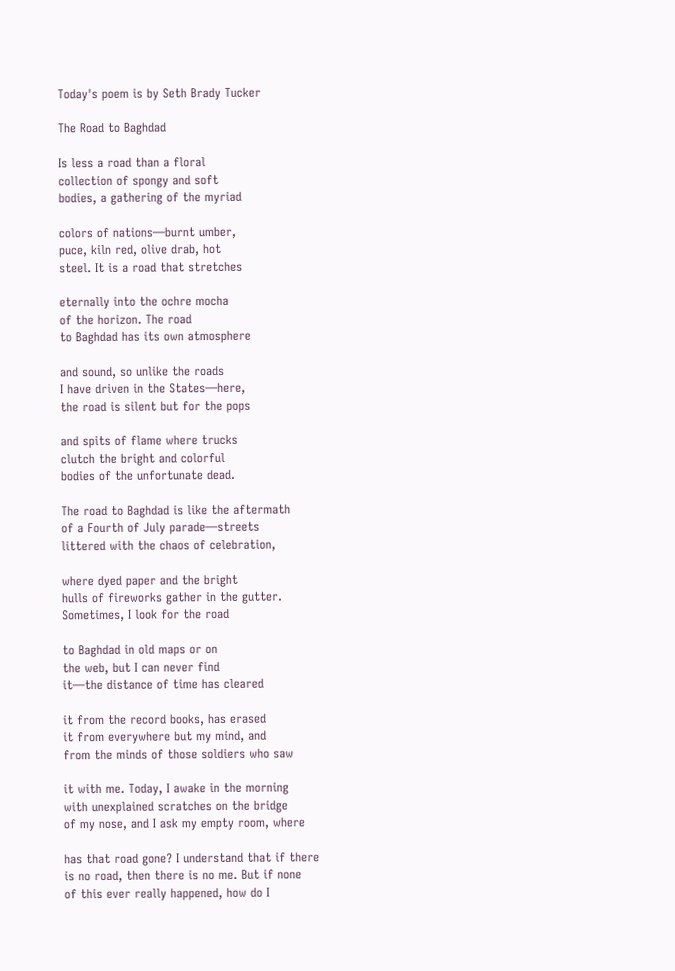Today's poem is by Seth Brady Tucker

The Road to Baghdad

Is less a road than a floral
collection of spongy and soft
bodies, a gathering of the myriad

colors of nations—burnt umber,
puce, kiln red, olive drab, hot
steel. It is a road that stretches

eternally into the ochre mocha
of the horizon. The road
to Baghdad has its own atmosphere

and sound, so unlike the roads
I have driven in the States—here,
the road is silent but for the pops

and spits of flame where trucks
clutch the bright and colorful
bodies of the unfortunate dead.

The road to Baghdad is like the aftermath
of a Fourth of July parade—streets
littered with the chaos of celebration,

where dyed paper and the bright
hulls of fireworks gather in the gutter.
Sometimes, I look for the road

to Baghdad in old maps or on
the web, but I can never find
it—the distance of time has cleared

it from the record books, has erased
it from everywhere but my mind, and
from the minds of those soldiers who saw

it with me. Today, I awake in the morning
with unexplained scratches on the bridge
of my nose, and I ask my empty room, where

has that road gone? I understand that if there
is no road, then there is no me. But if none
of this ever really happened, how do I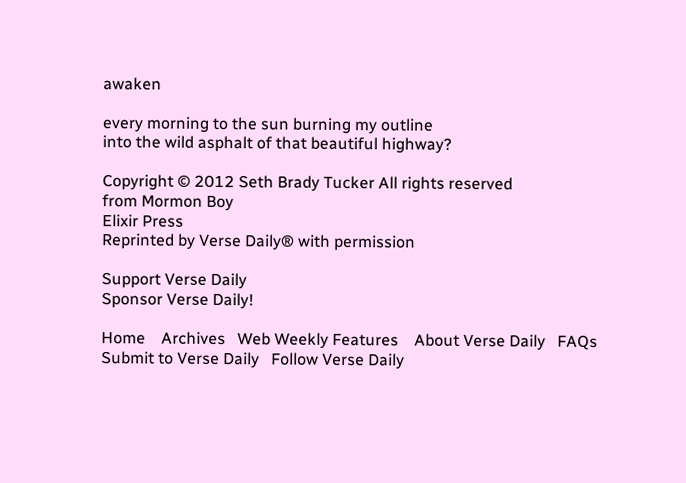awaken

every morning to the sun burning my outline
into the wild asphalt of that beautiful highway?

Copyright © 2012 Seth Brady Tucker All rights reserved
from Mormon Boy
Elixir Press
Reprinted by Verse Daily® with permission

Support Verse Daily
Sponsor Verse Daily!

Home    Archives   Web Weekly Features    About Verse Daily   FAQs  Submit to Verse Daily   Follow Verse Daily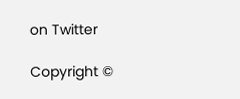on Twitter

Copyright ©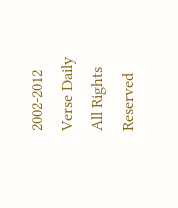2002-2012 Verse Daily All Rights Reserved